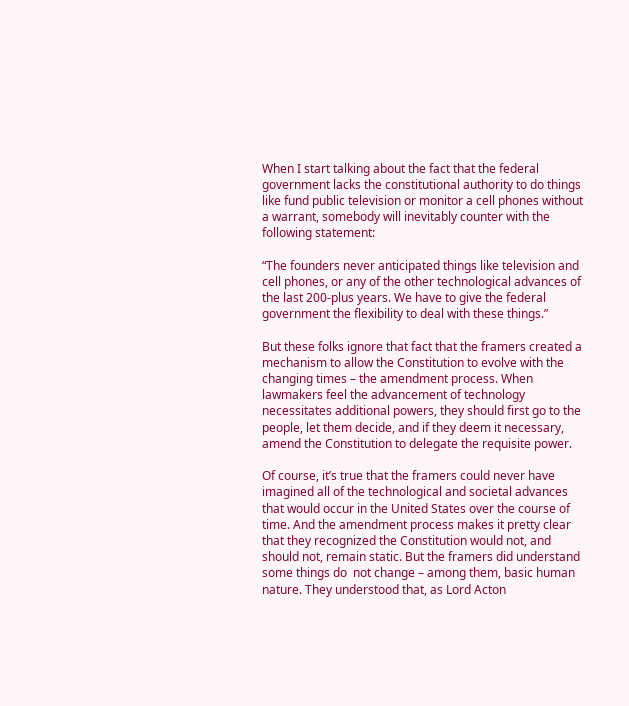When I start talking about the fact that the federal government lacks the constitutional authority to do things like fund public television or monitor a cell phones without a warrant, somebody will inevitably counter with the following statement:

“The founders never anticipated things like television and cell phones, or any of the other technological advances of the last 200-plus years. We have to give the federal government the flexibility to deal with these things.”

But these folks ignore that fact that the framers created a mechanism to allow the Constitution to evolve with the changing times – the amendment process. When lawmakers feel the advancement of technology necessitates additional powers, they should first go to the people, let them decide, and if they deem it necessary, amend the Constitution to delegate the requisite power.

Of course, it’s true that the framers could never have imagined all of the technological and societal advances that would occur in the United States over the course of time. And the amendment process makes it pretty clear that they recognized the Constitution would not, and should not, remain static. But the framers did understand some things do  not change – among them, basic human nature. They understood that, as Lord Acton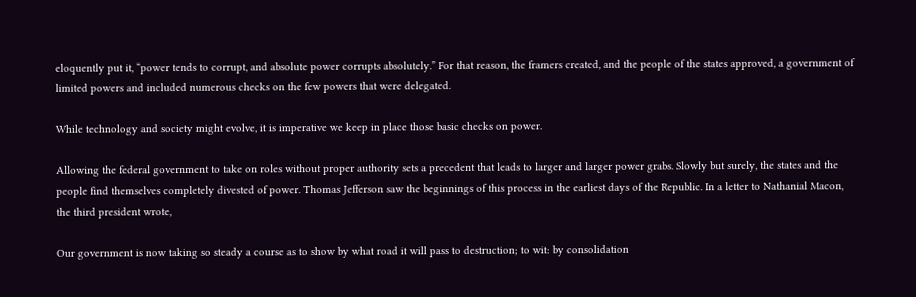eloquently put it, “power tends to corrupt, and absolute power corrupts absolutely.” For that reason, the framers created, and the people of the states approved, a government of limited powers and included numerous checks on the few powers that were delegated.

While technology and society might evolve, it is imperative we keep in place those basic checks on power.

Allowing the federal government to take on roles without proper authority sets a precedent that leads to larger and larger power grabs. Slowly but surely, the states and the people find themselves completely divested of power. Thomas Jefferson saw the beginnings of this process in the earliest days of the Republic. In a letter to Nathanial Macon, the third president wrote,

Our government is now taking so steady a course as to show by what road it will pass to destruction; to wit: by consolidation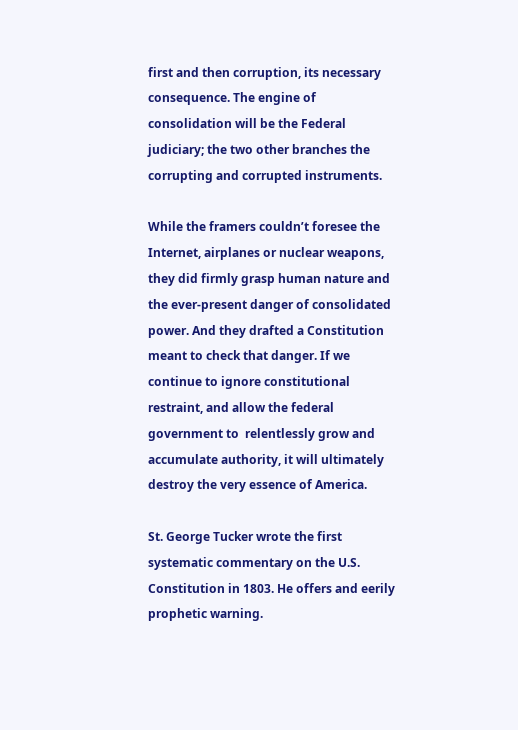first and then corruption, its necessary consequence. The engine of consolidation will be the Federal judiciary; the two other branches the corrupting and corrupted instruments.

While the framers couldn’t foresee the Internet, airplanes or nuclear weapons, they did firmly grasp human nature and the ever-present danger of consolidated power. And they drafted a Constitution meant to check that danger. If we continue to ignore constitutional restraint, and allow the federal government to  relentlessly grow and accumulate authority, it will ultimately destroy the very essence of America.

St. George Tucker wrote the first systematic commentary on the U.S. Constitution in 1803. He offers and eerily prophetic warning.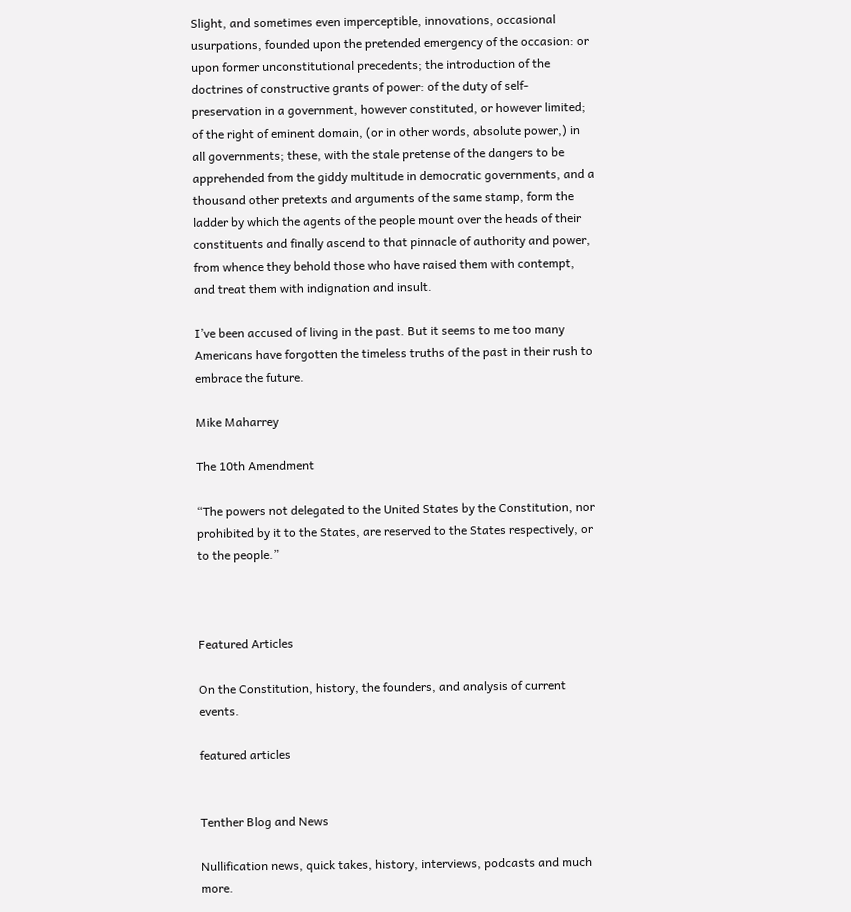Slight, and sometimes even imperceptible, innovations, occasional usurpations, founded upon the pretended emergency of the occasion: or upon former unconstitutional precedents; the introduction of the doctrines of constructive grants of power: of the duty of self-preservation in a government, however constituted, or however limited; of the right of eminent domain, (or in other words, absolute power,) in all governments; these, with the stale pretense of the dangers to be apprehended from the giddy multitude in democratic governments, and a thousand other pretexts and arguments of the same stamp, form the ladder by which the agents of the people mount over the heads of their constituents and finally ascend to that pinnacle of authority and power, from whence they behold those who have raised them with contempt, and treat them with indignation and insult.

I’ve been accused of living in the past. But it seems to me too many Americans have forgotten the timeless truths of the past in their rush to embrace the future.

Mike Maharrey

The 10th Amendment

“The powers not delegated to the United States by the Constitution, nor prohibited by it to the States, are reserved to the States respectively, or to the people.”



Featured Articles

On the Constitution, history, the founders, and analysis of current events.

featured articles


Tenther Blog and News

Nullification news, quick takes, history, interviews, podcasts and much more.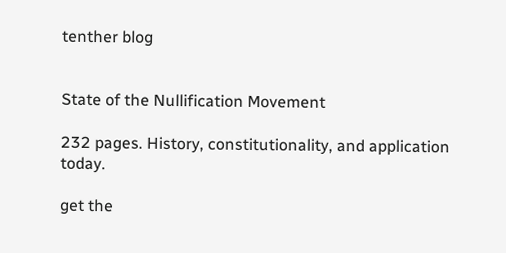tenther blog


State of the Nullification Movement

232 pages. History, constitutionality, and application today.

get the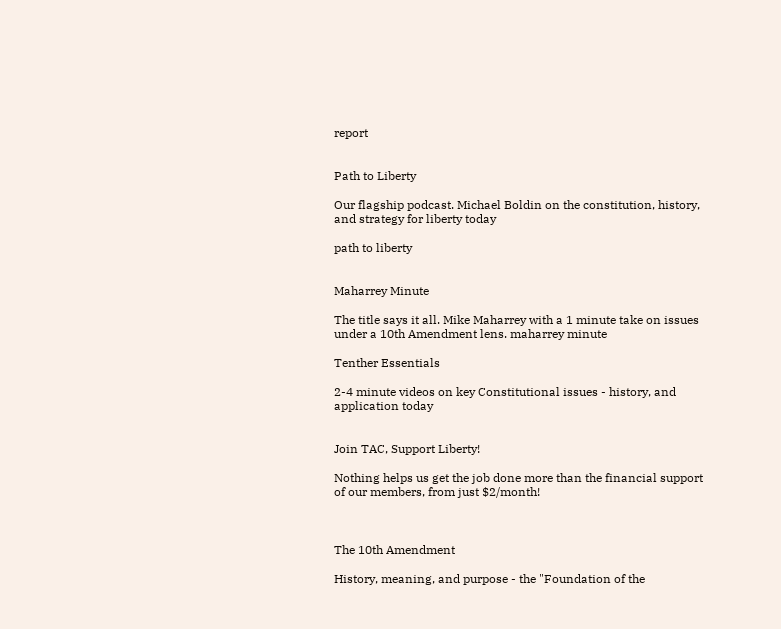report


Path to Liberty

Our flagship podcast. Michael Boldin on the constitution, history, and strategy for liberty today

path to liberty


Maharrey Minute

The title says it all. Mike Maharrey with a 1 minute take on issues under a 10th Amendment lens. maharrey minute

Tenther Essentials

2-4 minute videos on key Constitutional issues - history, and application today


Join TAC, Support Liberty!

Nothing helps us get the job done more than the financial support of our members, from just $2/month!



The 10th Amendment

History, meaning, and purpose - the "Foundation of the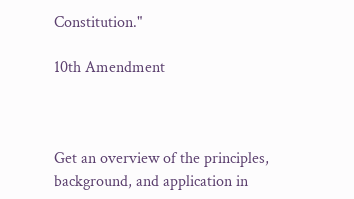Constitution."

10th Amendment



Get an overview of the principles, background, and application in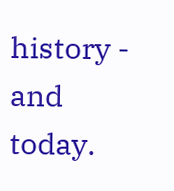history - and today.